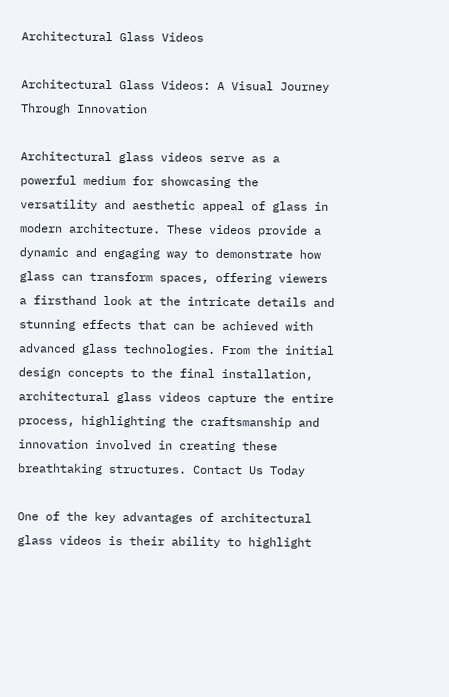Architectural Glass Videos

Architectural Glass Videos: A Visual Journey Through Innovation

Architectural glass videos serve as a powerful medium for showcasing the versatility and aesthetic appeal of glass in modern architecture. These videos provide a dynamic and engaging way to demonstrate how glass can transform spaces, offering viewers a firsthand look at the intricate details and stunning effects that can be achieved with advanced glass technologies. From the initial design concepts to the final installation, architectural glass videos capture the entire process, highlighting the craftsmanship and innovation involved in creating these breathtaking structures. Contact Us Today

One of the key advantages of architectural glass videos is their ability to highlight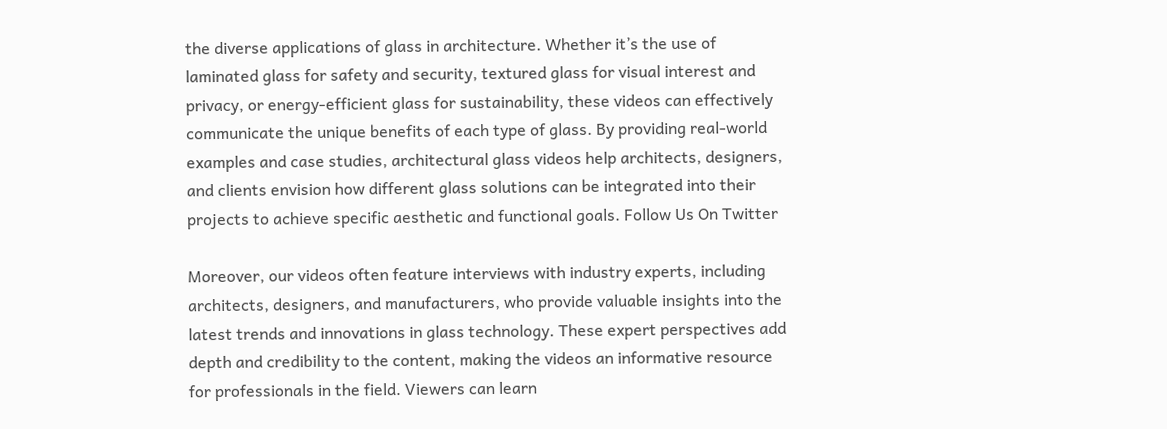the diverse applications of glass in architecture. Whether it’s the use of laminated glass for safety and security, textured glass for visual interest and privacy, or energy-efficient glass for sustainability, these videos can effectively communicate the unique benefits of each type of glass. By providing real-world examples and case studies, architectural glass videos help architects, designers, and clients envision how different glass solutions can be integrated into their projects to achieve specific aesthetic and functional goals. Follow Us On Twitter

Moreover, our videos often feature interviews with industry experts, including architects, designers, and manufacturers, who provide valuable insights into the latest trends and innovations in glass technology. These expert perspectives add depth and credibility to the content, making the videos an informative resource for professionals in the field. Viewers can learn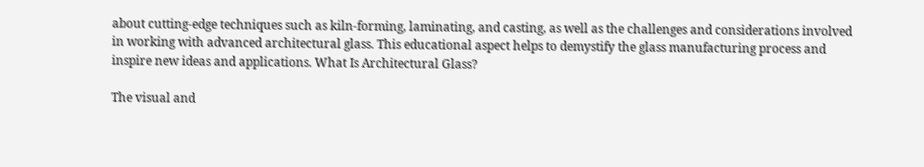about cutting-edge techniques such as kiln-forming, laminating, and casting, as well as the challenges and considerations involved in working with advanced architectural glass. This educational aspect helps to demystify the glass manufacturing process and inspire new ideas and applications. What Is Architectural Glass?

The visual and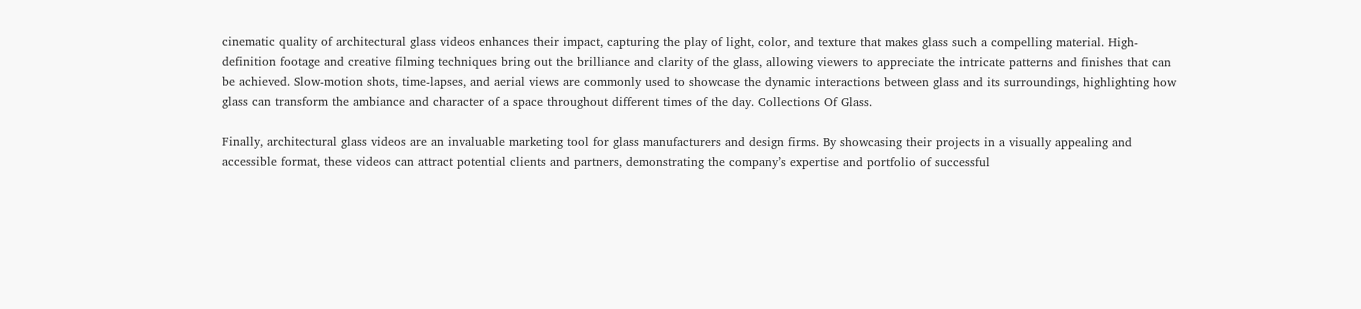cinematic quality of architectural glass videos enhances their impact, capturing the play of light, color, and texture that makes glass such a compelling material. High-definition footage and creative filming techniques bring out the brilliance and clarity of the glass, allowing viewers to appreciate the intricate patterns and finishes that can be achieved. Slow-motion shots, time-lapses, and aerial views are commonly used to showcase the dynamic interactions between glass and its surroundings, highlighting how glass can transform the ambiance and character of a space throughout different times of the day. Collections Of Glass.

Finally, architectural glass videos are an invaluable marketing tool for glass manufacturers and design firms. By showcasing their projects in a visually appealing and accessible format, these videos can attract potential clients and partners, demonstrating the company’s expertise and portfolio of successful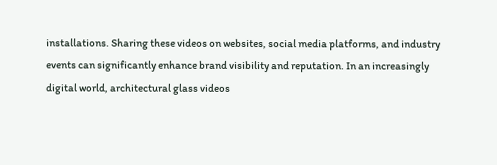installations. Sharing these videos on websites, social media platforms, and industry events can significantly enhance brand visibility and reputation. In an increasingly digital world, architectural glass videos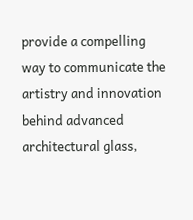provide a compelling way to communicate the artistry and innovation behind advanced architectural glass,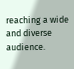reaching a wide and diverse audience.